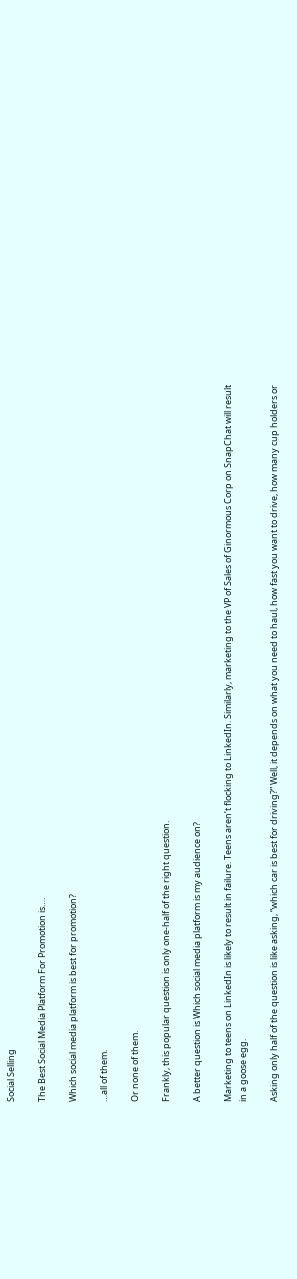Social Selling

The Best Social Media Platform For Promotion is….

Which social media platform is best for promotion?

…all of them.

Or none of them.

Frankly, this popular question is only one-half of the right question.

A better question is Which social media platform is my audience on?

Marketing to teens on LinkedIn is likely to result in failure. Teens aren’t flocking to LinkedIn. Similarly, marketing to the VP of Sales of Ginormous Corp on SnapChat will result in a goose egg.

Asking only half of the question is like asking, “which car is best for driving?” Well, it depends on what you need to haul, how fast you want to drive, how many cup holders or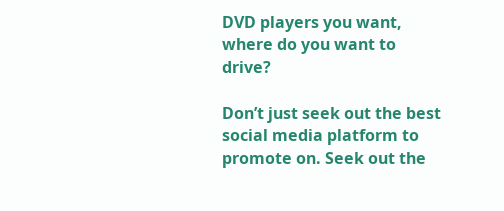DVD players you want, where do you want to drive?

Don’t just seek out the best social media platform to promote on. Seek out the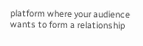platform where your audience wants to form a relationship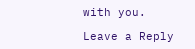with you.

Leave a Reply